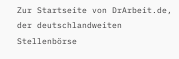Zur Startseite von DrArbeit.de,
der deutschlandweiten Stellenbörse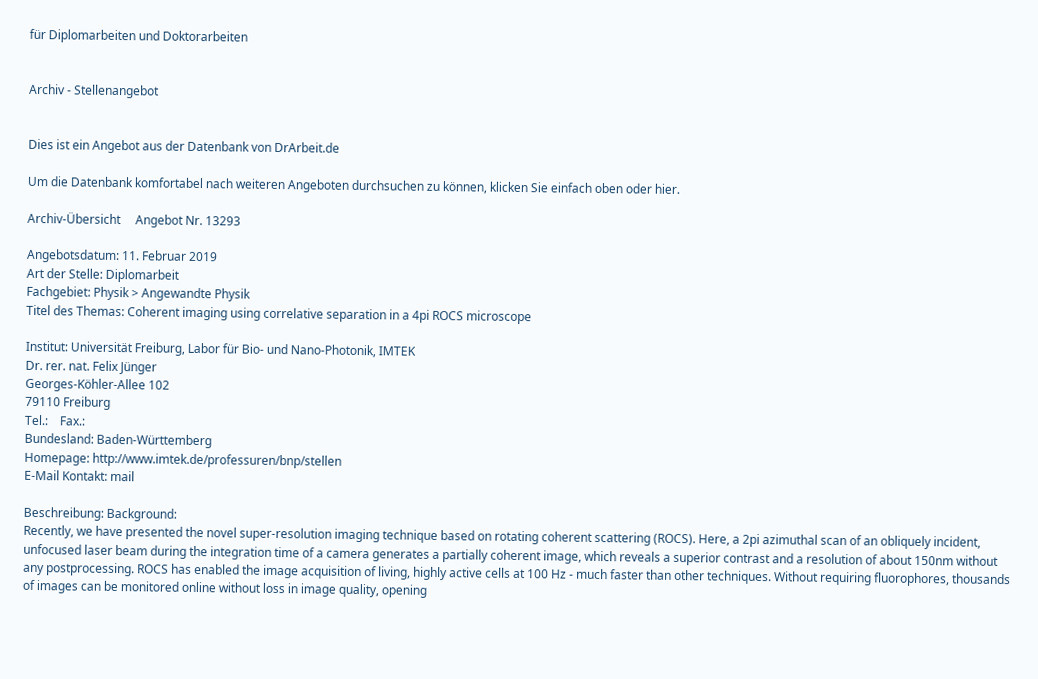für Diplomarbeiten und Doktorarbeiten


Archiv - Stellenangebot


Dies ist ein Angebot aus der Datenbank von DrArbeit.de

Um die Datenbank komfortabel nach weiteren Angeboten durchsuchen zu können, klicken Sie einfach oben oder hier.

Archiv-Übersicht     Angebot Nr. 13293

Angebotsdatum: 11. Februar 2019
Art der Stelle: Diplomarbeit
Fachgebiet: Physik > Angewandte Physik
Titel des Themas: Coherent imaging using correlative separation in a 4pi ROCS microscope

Institut: Universität Freiburg, Labor für Bio- und Nano-Photonik, IMTEK
Dr. rer. nat. Felix Jünger
Georges-Köhler-Allee 102
79110 Freiburg
Tel.:    Fax.:
Bundesland: Baden-Württemberg
Homepage: http://www.imtek.de/professuren/bnp/stellen
E-Mail Kontakt: mail

Beschreibung: Background:
Recently, we have presented the novel super-resolution imaging technique based on rotating coherent scattering (ROCS). Here, a 2pi azimuthal scan of an obliquely incident, unfocused laser beam during the integration time of a camera generates a partially coherent image, which reveals a superior contrast and a resolution of about 150nm without any postprocessing. ROCS has enabled the image acquisition of living, highly active cells at 100 Hz - much faster than other techniques. Without requiring fluorophores, thousands of images can be monitored online without loss in image quality, opening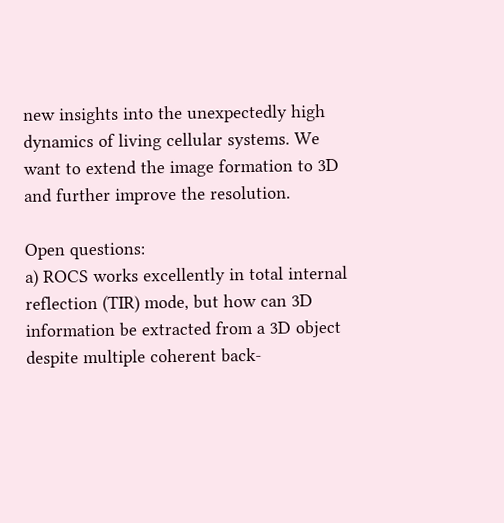new insights into the unexpectedly high dynamics of living cellular systems. We want to extend the image formation to 3D and further improve the resolution.

Open questions:
a) ROCS works excellently in total internal reflection (TIR) mode, but how can 3D information be extracted from a 3D object despite multiple coherent back-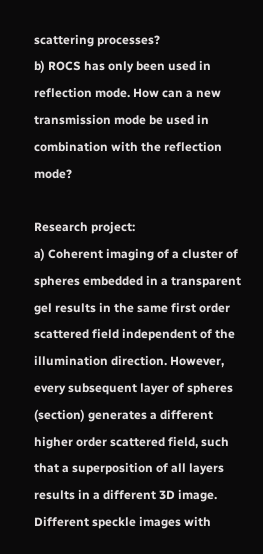scattering processes?
b) ROCS has only been used in reflection mode. How can a new transmission mode be used in combination with the reflection mode?

Research project:
a) Coherent imaging of a cluster of spheres embedded in a transparent gel results in the same first order scattered field independent of the illumination direction. However, every subsequent layer of spheres (section) generates a different higher order scattered field, such that a superposition of all layers results in a different 3D image. Different speckle images with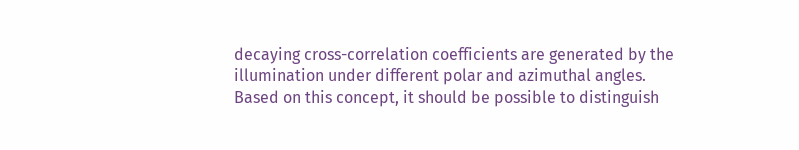decaying cross-correlation coefficients are generated by the illumination under different polar and azimuthal angles. Based on this concept, it should be possible to distinguish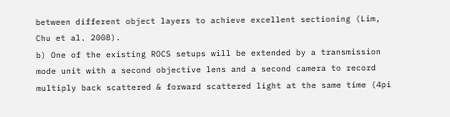between different object layers to achieve excellent sectioning (Lim, Chu et al. 2008).
b) One of the existing ROCS setups will be extended by a transmission mode unit with a second objective lens and a second camera to record multiply back scattered & forward scattered light at the same time (4pi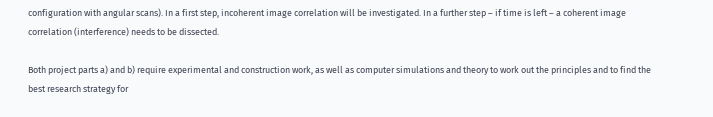configuration with angular scans). In a first step, incoherent image correlation will be investigated. In a further step – if time is left – a coherent image correlation (interference) needs to be dissected.

Both project parts a) and b) require experimental and construction work, as well as computer simulations and theory to work out the principles and to find the best research strategy for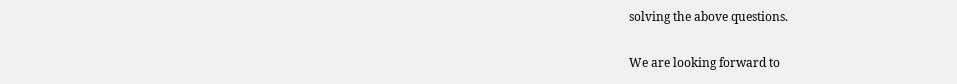solving the above questions.

We are looking forward to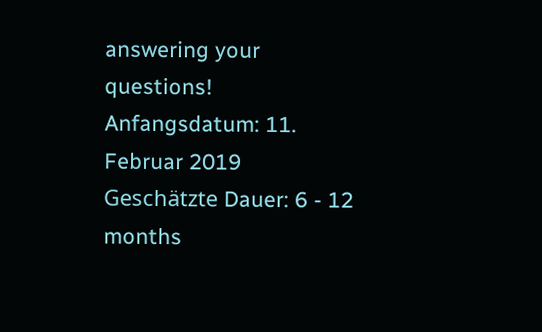answering your questions!
Anfangsdatum: 11. Februar 2019
Geschätzte Dauer: 6 - 12 months